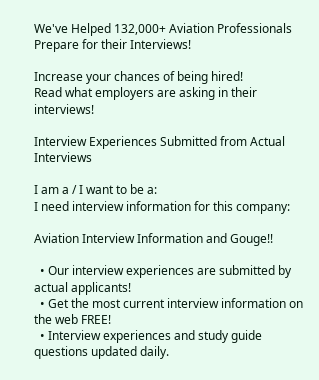We've Helped 132,000+ Aviation Professionals Prepare for their Interviews!

Increase your chances of being hired!
Read what employers are asking in their interviews!

Interview Experiences Submitted from Actual Interviews

I am a / I want to be a:
I need interview information for this company:

Aviation Interview Information and Gouge!!

  • Our interview experiences are submitted by actual applicants!
  • Get the most current interview information on the web FREE!
  • Interview experiences and study guide questions updated daily.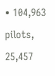• 104,963 pilots, 25,457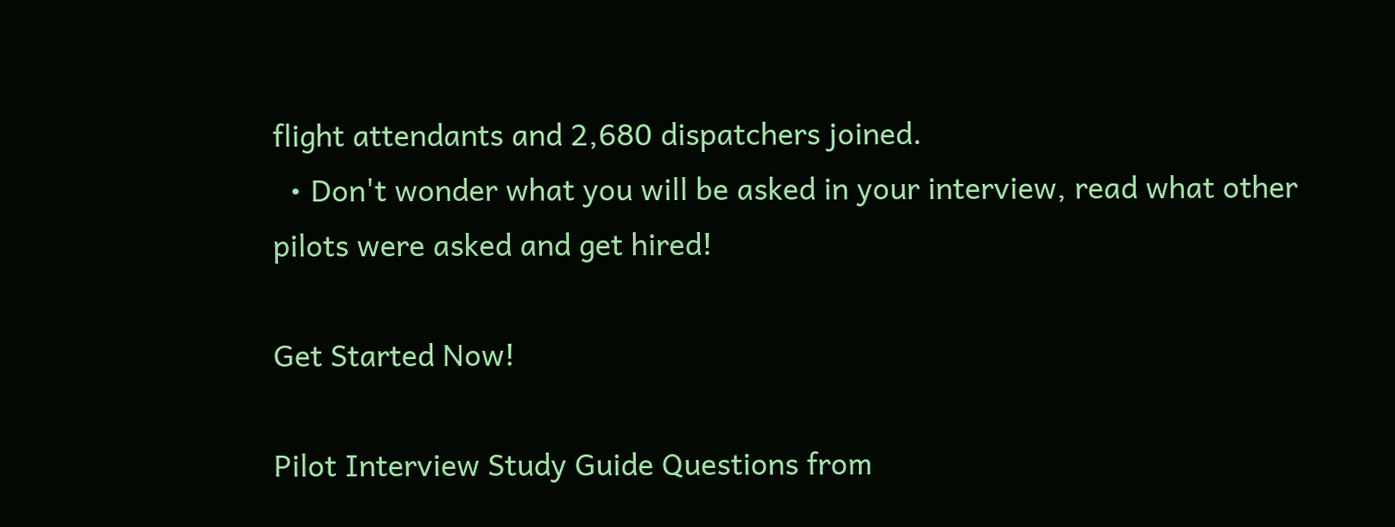flight attendants and 2,680 dispatchers joined.
  • Don't wonder what you will be asked in your interview, read what other pilots were asked and get hired!

Get Started Now!

Pilot Interview Study Guide Questions from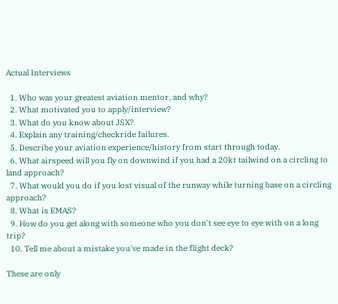Actual Interviews

  1. Who was your greatest aviation mentor, and why?
  2. What motivated you to apply/interview?
  3. What do you know about JSX?
  4. Explain any training/checkride failures.
  5. Describe your aviation experience/history from start through today.
  6. What airspeed will you fly on downwind if you had a 20kt tailwind on a circling to land approach?
  7. What would you do if you lost visual of the runway while turning base on a circling approach?
  8. What is EMAS?
  9. How do you get along with someone who you don't see eye to eye with on a long trip?
  10. Tell me about a mistake you've made in the flight deck?

These are only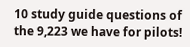10 study guide questions of the 9,223 we have for pilots!